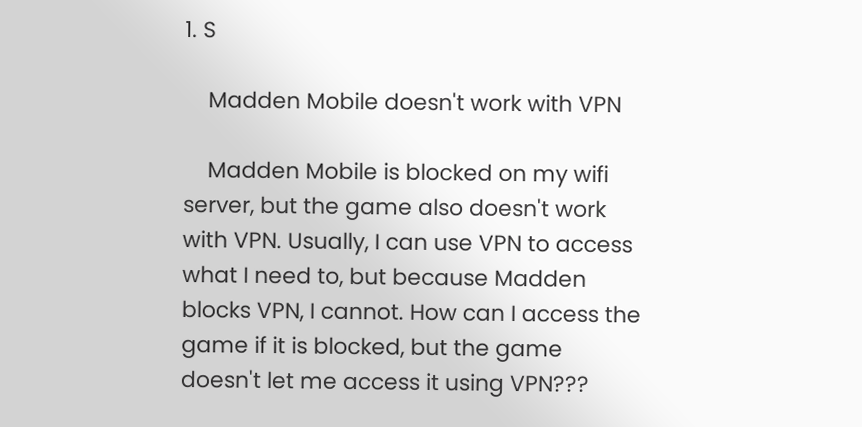1. S

    Madden Mobile doesn't work with VPN

    Madden Mobile is blocked on my wifi server, but the game also doesn't work with VPN. Usually, I can use VPN to access what I need to, but because Madden blocks VPN, I cannot. How can I access the game if it is blocked, but the game doesn't let me access it using VPN???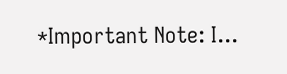*Important Note: I...